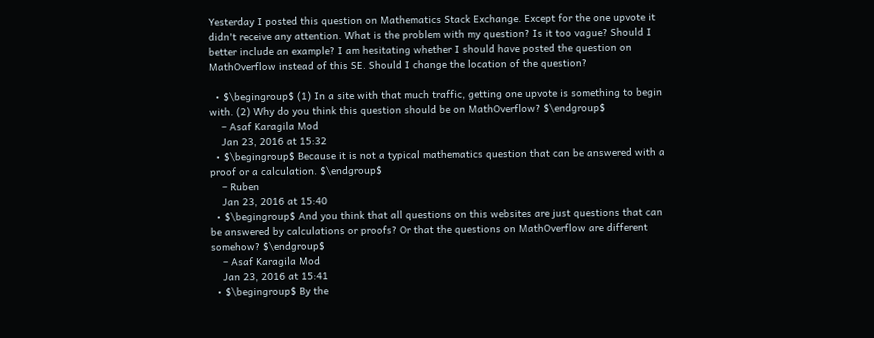Yesterday I posted this question on Mathematics Stack Exchange. Except for the one upvote it didn't receive any attention. What is the problem with my question? Is it too vague? Should I better include an example? I am hesitating whether I should have posted the question on MathOverflow instead of this SE. Should I change the location of the question?

  • $\begingroup$ (1) In a site with that much traffic, getting one upvote is something to begin with. (2) Why do you think this question should be on MathOverflow? $\endgroup$
    – Asaf Karagila Mod
    Jan 23, 2016 at 15:32
  • $\begingroup$ Because it is not a typical mathematics question that can be answered with a proof or a calculation. $\endgroup$
    – Ruben
    Jan 23, 2016 at 15:40
  • $\begingroup$ And you think that all questions on this websites are just questions that can be answered by calculations or proofs? Or that the questions on MathOverflow are different somehow? $\endgroup$
    – Asaf Karagila Mod
    Jan 23, 2016 at 15:41
  • $\begingroup$ By the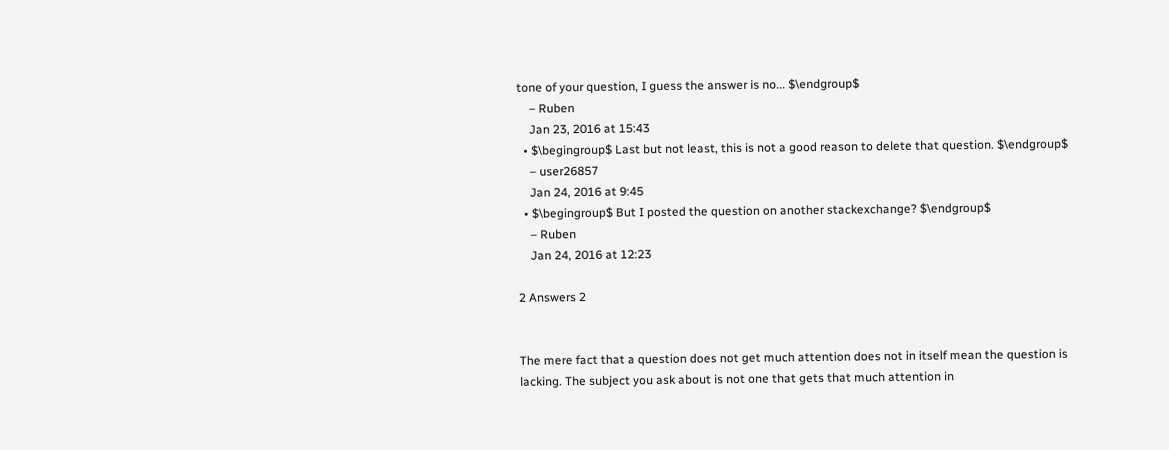tone of your question, I guess the answer is no... $\endgroup$
    – Ruben
    Jan 23, 2016 at 15:43
  • $\begingroup$ Last but not least, this is not a good reason to delete that question. $\endgroup$
    – user26857
    Jan 24, 2016 at 9:45
  • $\begingroup$ But I posted the question on another stackexchange? $\endgroup$
    – Ruben
    Jan 24, 2016 at 12:23

2 Answers 2


The mere fact that a question does not get much attention does not in itself mean the question is lacking. The subject you ask about is not one that gets that much attention in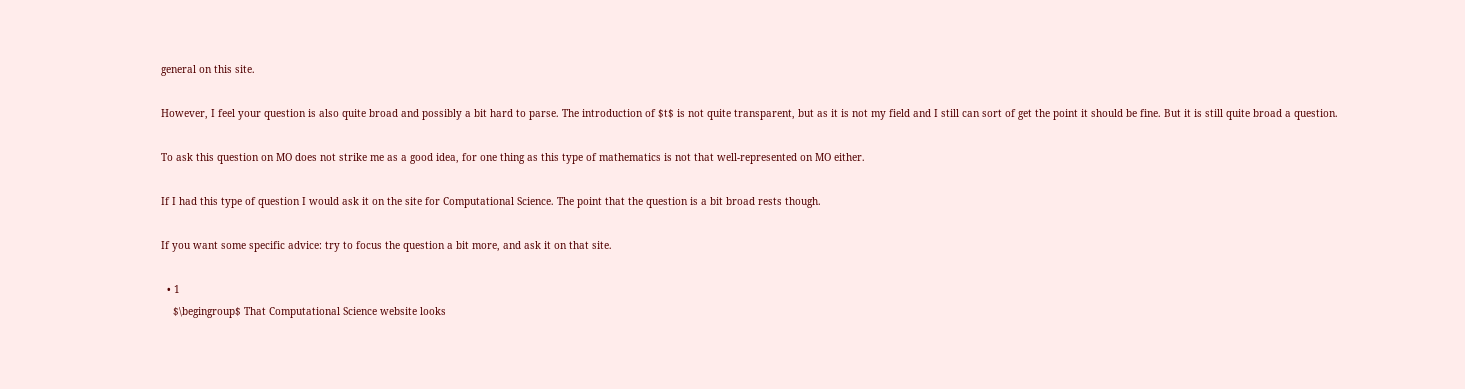general on this site.

However, I feel your question is also quite broad and possibly a bit hard to parse. The introduction of $t$ is not quite transparent, but as it is not my field and I still can sort of get the point it should be fine. But it is still quite broad a question.

To ask this question on MO does not strike me as a good idea, for one thing as this type of mathematics is not that well-represented on MO either.

If I had this type of question I would ask it on the site for Computational Science. The point that the question is a bit broad rests though.

If you want some specific advice: try to focus the question a bit more, and ask it on that site.

  • 1
    $\begingroup$ That Computational Science website looks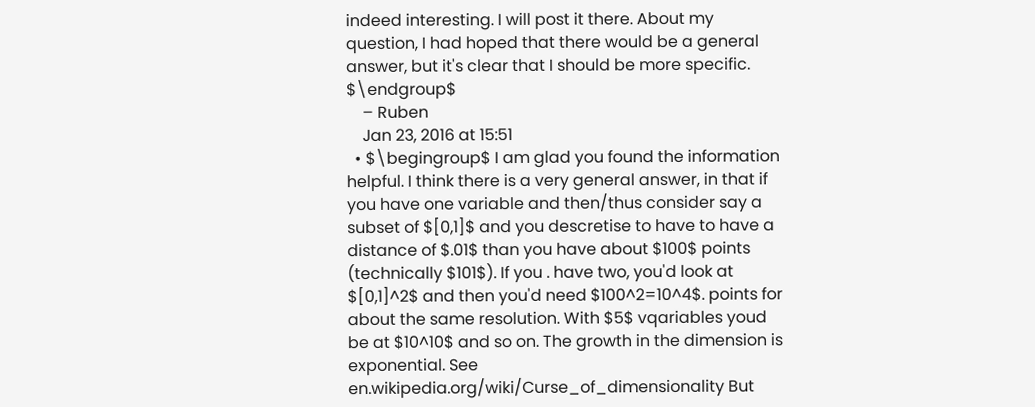indeed interesting. I will post it there. About my question, I had hoped that there would be a general answer, but it's clear that I should be more specific. $\endgroup$
    – Ruben
    Jan 23, 2016 at 15:51
  • $\begingroup$ I am glad you found the information helpful. I think there is a very general answer, in that if you have one variable and then/thus consider say a subset of $[0,1]$ and you descretise to have to have a distance of $.01$ than you have about $100$ points (technically $101$). If you . have two, you'd look at $[0,1]^2$ and then you'd need $100^2=10^4$. points for about the same resolution. With $5$ vqariables youd be at $10^10$ and so on. The growth in the dimension is exponential. See en.wikipedia.org/wiki/Curse_of_dimensionality But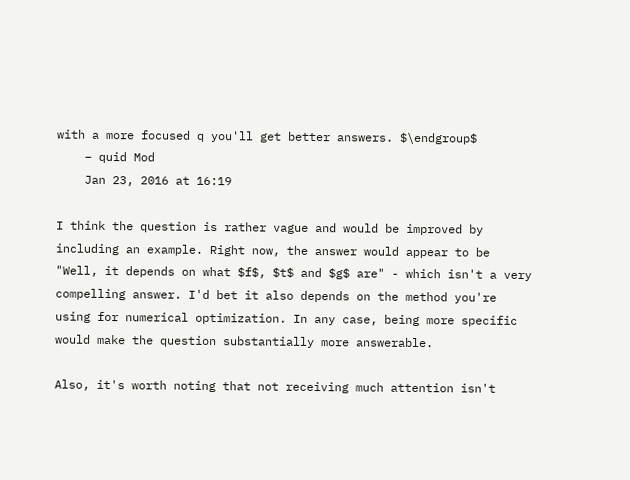with a more focused q you'll get better answers. $\endgroup$
    – quid Mod
    Jan 23, 2016 at 16:19

I think the question is rather vague and would be improved by including an example. Right now, the answer would appear to be "Well, it depends on what $f$, $t$ and $g$ are" - which isn't a very compelling answer. I'd bet it also depends on the method you're using for numerical optimization. In any case, being more specific would make the question substantially more answerable.

Also, it's worth noting that not receiving much attention isn't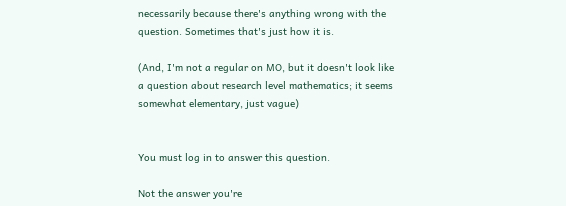necessarily because there's anything wrong with the question. Sometimes that's just how it is.

(And, I'm not a regular on MO, but it doesn't look like a question about research level mathematics; it seems somewhat elementary, just vague)


You must log in to answer this question.

Not the answer you're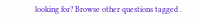looking for? Browse other questions tagged .